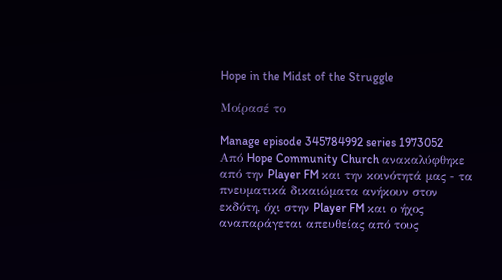Hope in the Midst of the Struggle

Μοίρασέ το

Manage episode 345784992 series 1973052
Από Hope Community Church ανακαλύφθηκε από την Player FM και την κοινότητά μας - τα πνευματικά δικαιώματα ανήκουν στον εκδότη, όχι στην Player FM και ο ήχος αναπαράγεται απευθείας από τους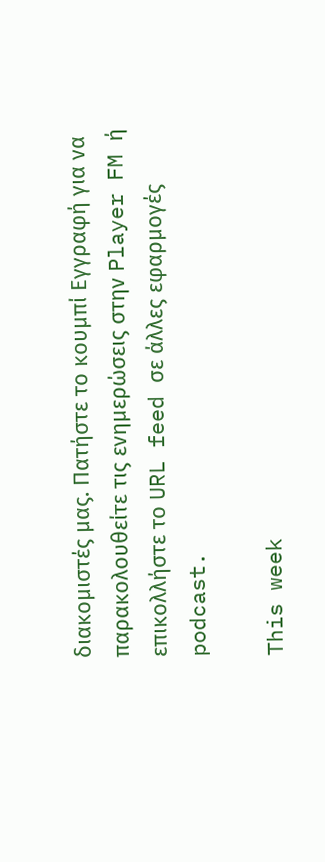διακομιστές μας. Πατήστε το κουμπί Εγγραφή για να παρακολουθείτε τις ενημερώσεις στην Player FM ή επικολλήστε το URL feed σε άλλες εφαρμογές podcast.

This week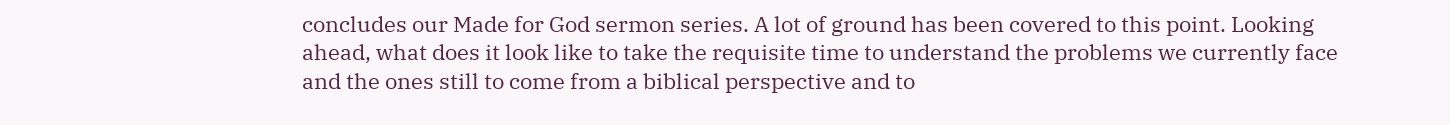concludes our Made for God sermon series. A lot of ground has been covered to this point. Looking ahead, what does it look like to take the requisite time to understand the problems we currently face and the ones still to come from a biblical perspective and to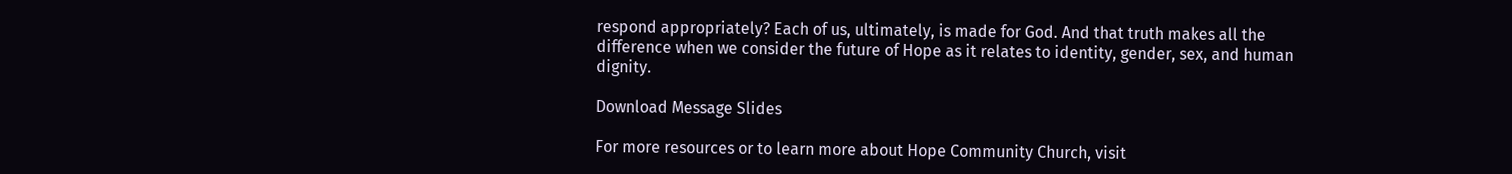respond appropriately? Each of us, ultimately, is made for God. And that truth makes all the difference when we consider the future of Hope as it relates to identity, gender, sex, and human dignity.

Download Message Slides

For more resources or to learn more about Hope Community Church, visit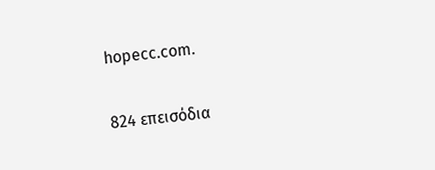hopecc.com.

824 επεισόδια